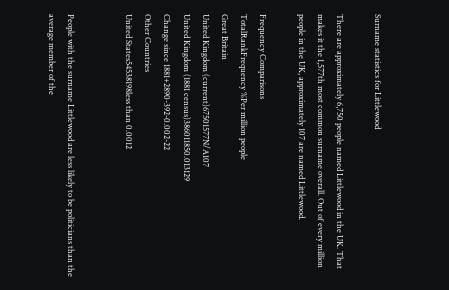Surname statistics for Littlewood

There are approximately 6,750 people named Littlewood in the UK. That makes it the 1,577th most common surname overall. Out of every million people in the UK, approximately 107 are named Littlewood.

Frequency Comparisons
TotalRankFrequency %Per million people
Great Britain
United Kingdom (current)67501577N/A107
United Kingdom (1881 census)386011850.013129
Change since 1881+2890-392-0.002-22
Other Countries
United States54538198less than 0.0012


People with the surname Littlewood are less likely to be politicians than the average member of the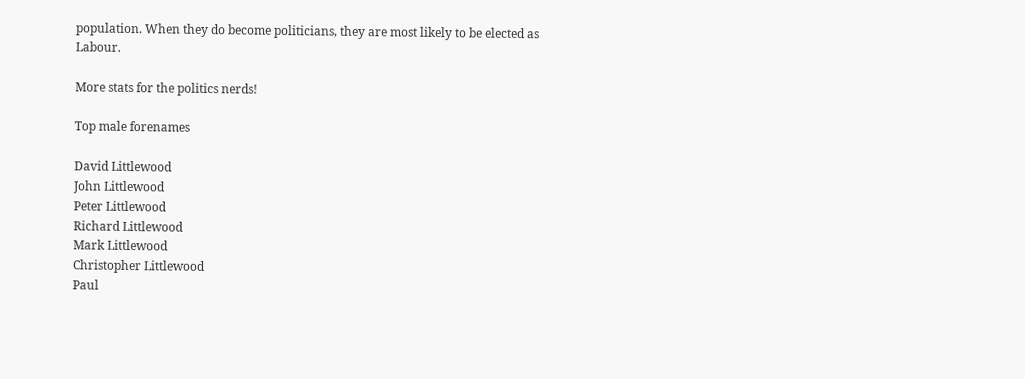population. When they do become politicians, they are most likely to be elected as Labour.

More stats for the politics nerds!

Top male forenames

David Littlewood
John Littlewood
Peter Littlewood
Richard Littlewood
Mark Littlewood
Christopher Littlewood
Paul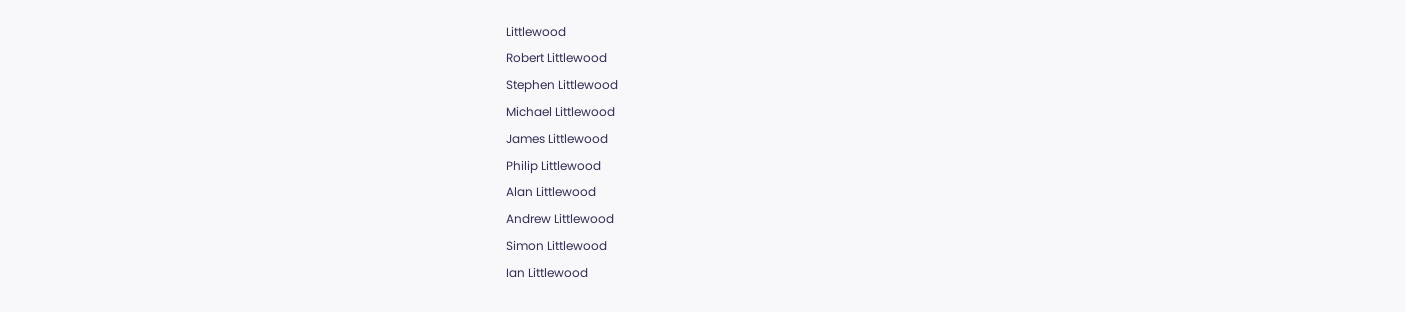Littlewood
Robert Littlewood
Stephen Littlewood
Michael Littlewood
James Littlewood
Philip Littlewood
Alan Littlewood
Andrew Littlewood
Simon Littlewood
Ian Littlewood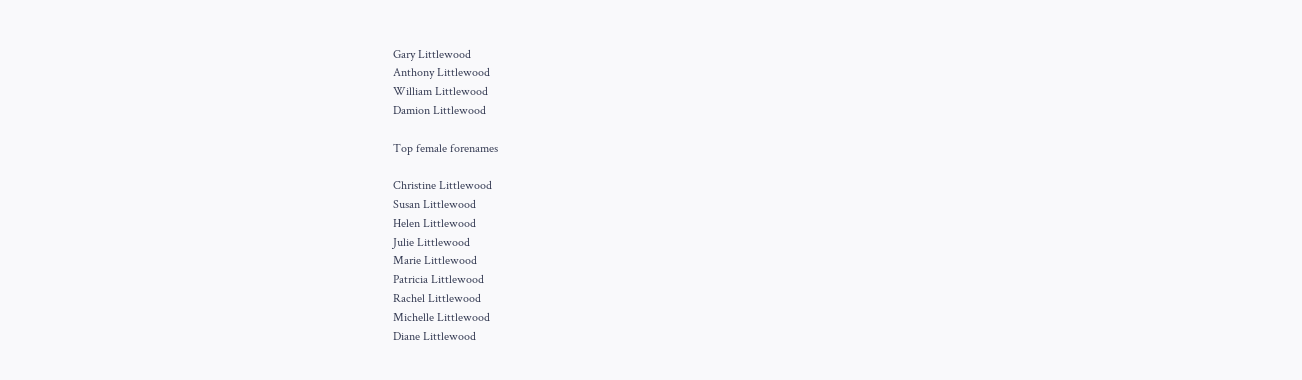Gary Littlewood
Anthony Littlewood
William Littlewood
Damion Littlewood

Top female forenames

Christine Littlewood
Susan Littlewood
Helen Littlewood
Julie Littlewood
Marie Littlewood
Patricia Littlewood
Rachel Littlewood
Michelle Littlewood
Diane Littlewood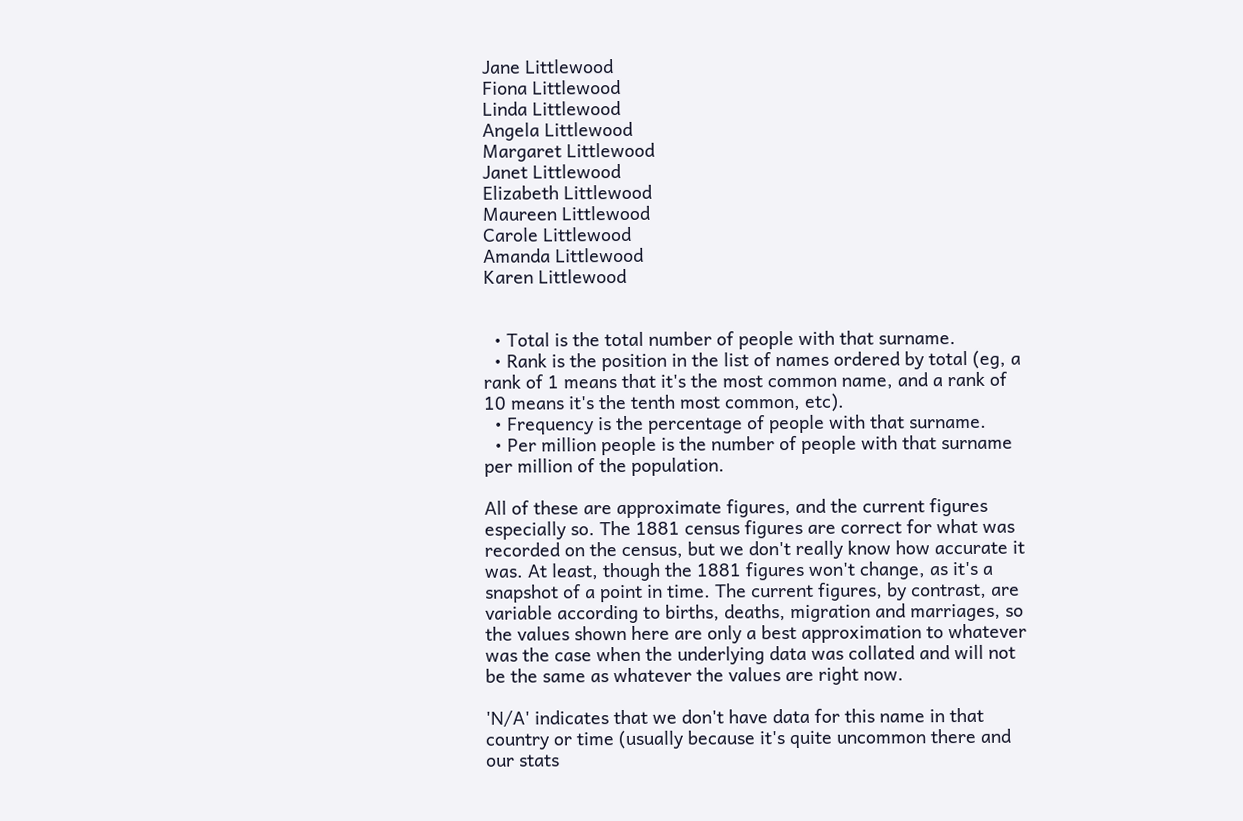Jane Littlewood
Fiona Littlewood
Linda Littlewood
Angela Littlewood
Margaret Littlewood
Janet Littlewood
Elizabeth Littlewood
Maureen Littlewood
Carole Littlewood
Amanda Littlewood
Karen Littlewood


  • Total is the total number of people with that surname.
  • Rank is the position in the list of names ordered by total (eg, a rank of 1 means that it's the most common name, and a rank of 10 means it's the tenth most common, etc).
  • Frequency is the percentage of people with that surname.
  • Per million people is the number of people with that surname per million of the population.

All of these are approximate figures, and the current figures especially so. The 1881 census figures are correct for what was recorded on the census, but we don't really know how accurate it was. At least, though the 1881 figures won't change, as it's a snapshot of a point in time. The current figures, by contrast, are variable according to births, deaths, migration and marriages, so the values shown here are only a best approximation to whatever was the case when the underlying data was collated and will not be the same as whatever the values are right now.

'N/A' indicates that we don't have data for this name in that country or time (usually because it's quite uncommon there and our stats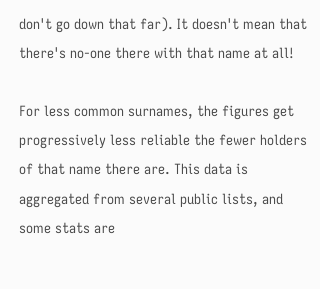don't go down that far). It doesn't mean that there's no-one there with that name at all!

For less common surnames, the figures get progressively less reliable the fewer holders of that name there are. This data is aggregated from several public lists, and some stats are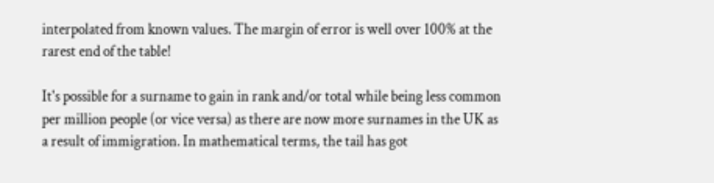interpolated from known values. The margin of error is well over 100% at the rarest end of the table!

It's possible for a surname to gain in rank and/or total while being less common per million people (or vice versa) as there are now more surnames in the UK as a result of immigration. In mathematical terms, the tail has got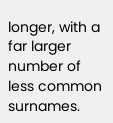longer, with a far larger number of less common surnames.